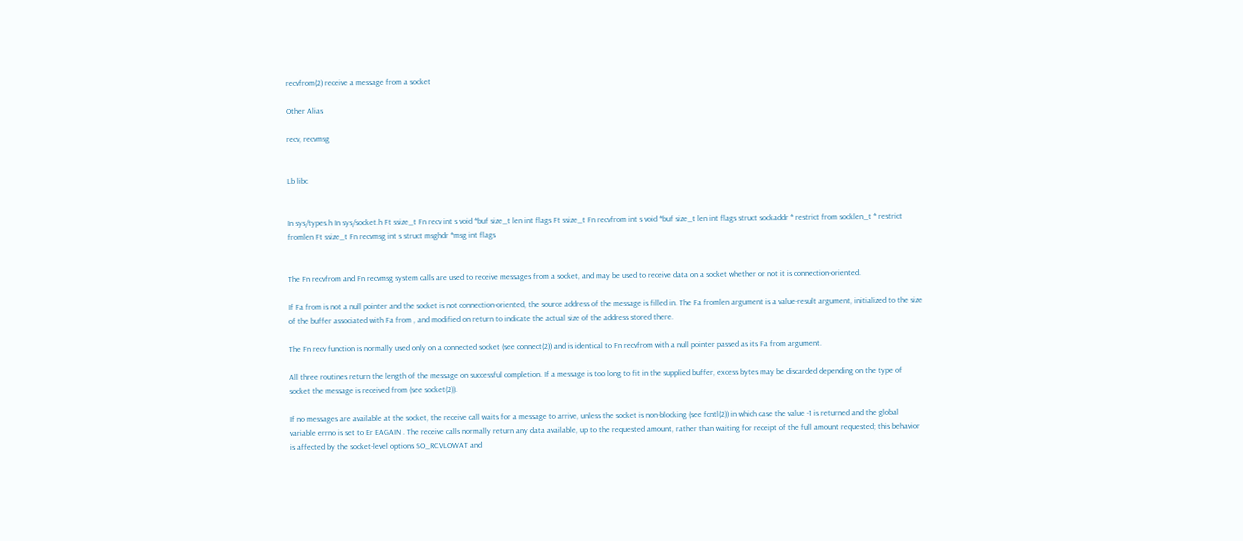recvfrom(2) receive a message from a socket

Other Alias

recv, recvmsg


Lb libc


In sys/types.h In sys/socket.h Ft ssize_t Fn recv int s void *buf size_t len int flags Ft ssize_t Fn recvfrom int s void *buf size_t len int flags struct sockaddr * restrict from socklen_t * restrict fromlen Ft ssize_t Fn recvmsg int s struct msghdr *msg int flags


The Fn recvfrom and Fn recvmsg system calls are used to receive messages from a socket, and may be used to receive data on a socket whether or not it is connection-oriented.

If Fa from is not a null pointer and the socket is not connection-oriented, the source address of the message is filled in. The Fa fromlen argument is a value-result argument, initialized to the size of the buffer associated with Fa from , and modified on return to indicate the actual size of the address stored there.

The Fn recv function is normally used only on a connected socket (see connect(2)) and is identical to Fn recvfrom with a null pointer passed as its Fa from argument.

All three routines return the length of the message on successful completion. If a message is too long to fit in the supplied buffer, excess bytes may be discarded depending on the type of socket the message is received from (see socket(2)).

If no messages are available at the socket, the receive call waits for a message to arrive, unless the socket is non-blocking (see fcntl(2)) in which case the value -1 is returned and the global variable errno is set to Er EAGAIN . The receive calls normally return any data available, up to the requested amount, rather than waiting for receipt of the full amount requested; this behavior is affected by the socket-level options SO_RCVLOWAT and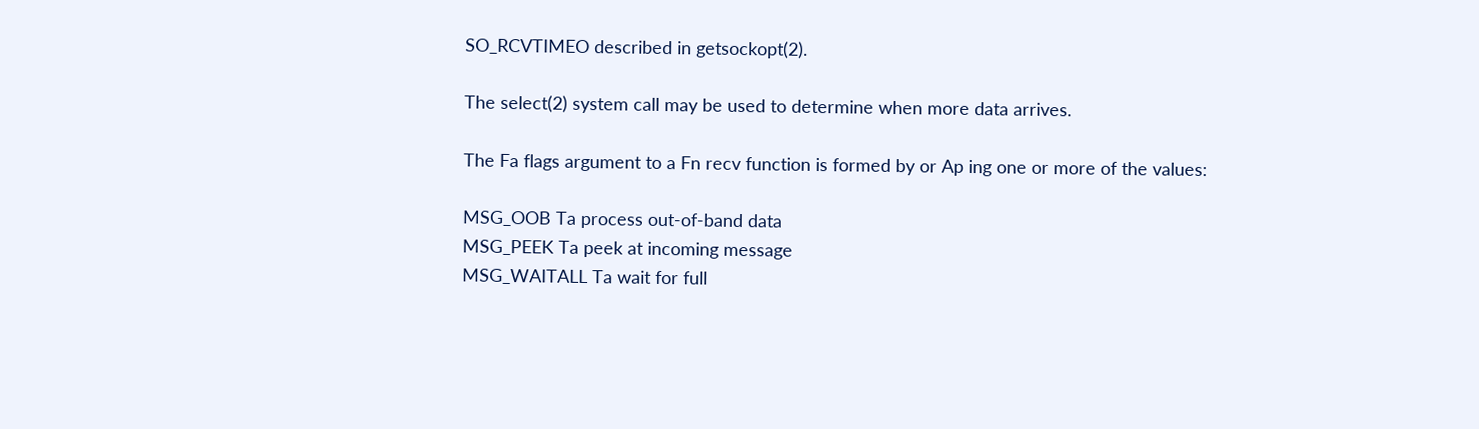SO_RCVTIMEO described in getsockopt(2).

The select(2) system call may be used to determine when more data arrives.

The Fa flags argument to a Fn recv function is formed by or Ap ing one or more of the values:

MSG_OOB Ta process out-of-band data
MSG_PEEK Ta peek at incoming message
MSG_WAITALL Ta wait for full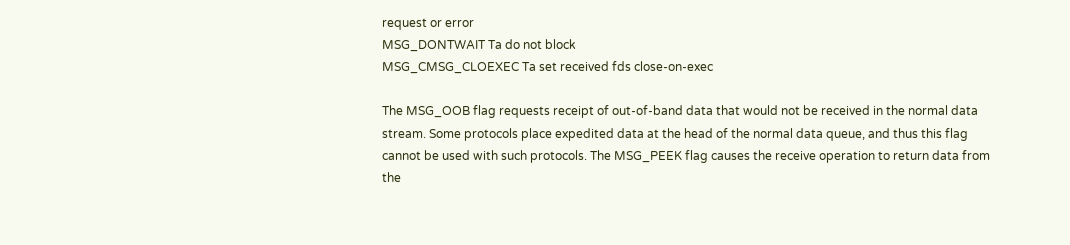request or error
MSG_DONTWAIT Ta do not block
MSG_CMSG_CLOEXEC Ta set received fds close-on-exec

The MSG_OOB flag requests receipt of out-of-band data that would not be received in the normal data stream. Some protocols place expedited data at the head of the normal data queue, and thus this flag cannot be used with such protocols. The MSG_PEEK flag causes the receive operation to return data from the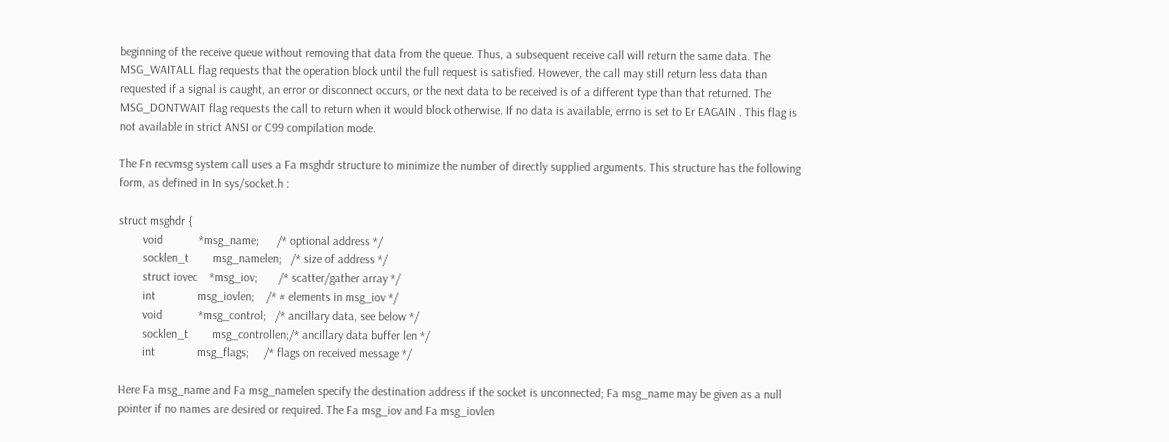beginning of the receive queue without removing that data from the queue. Thus, a subsequent receive call will return the same data. The MSG_WAITALL flag requests that the operation block until the full request is satisfied. However, the call may still return less data than requested if a signal is caught, an error or disconnect occurs, or the next data to be received is of a different type than that returned. The MSG_DONTWAIT flag requests the call to return when it would block otherwise. If no data is available, errno is set to Er EAGAIN . This flag is not available in strict ANSI or C99 compilation mode.

The Fn recvmsg system call uses a Fa msghdr structure to minimize the number of directly supplied arguments. This structure has the following form, as defined in In sys/socket.h :

struct msghdr {
        void            *msg_name;      /* optional address */
        socklen_t        msg_namelen;   /* size of address */
        struct iovec    *msg_iov;       /* scatter/gather array */
        int              msg_iovlen;    /* # elements in msg_iov */
        void            *msg_control;   /* ancillary data, see below */
        socklen_t        msg_controllen;/* ancillary data buffer len */
        int              msg_flags;     /* flags on received message */

Here Fa msg_name and Fa msg_namelen specify the destination address if the socket is unconnected; Fa msg_name may be given as a null pointer if no names are desired or required. The Fa msg_iov and Fa msg_iovlen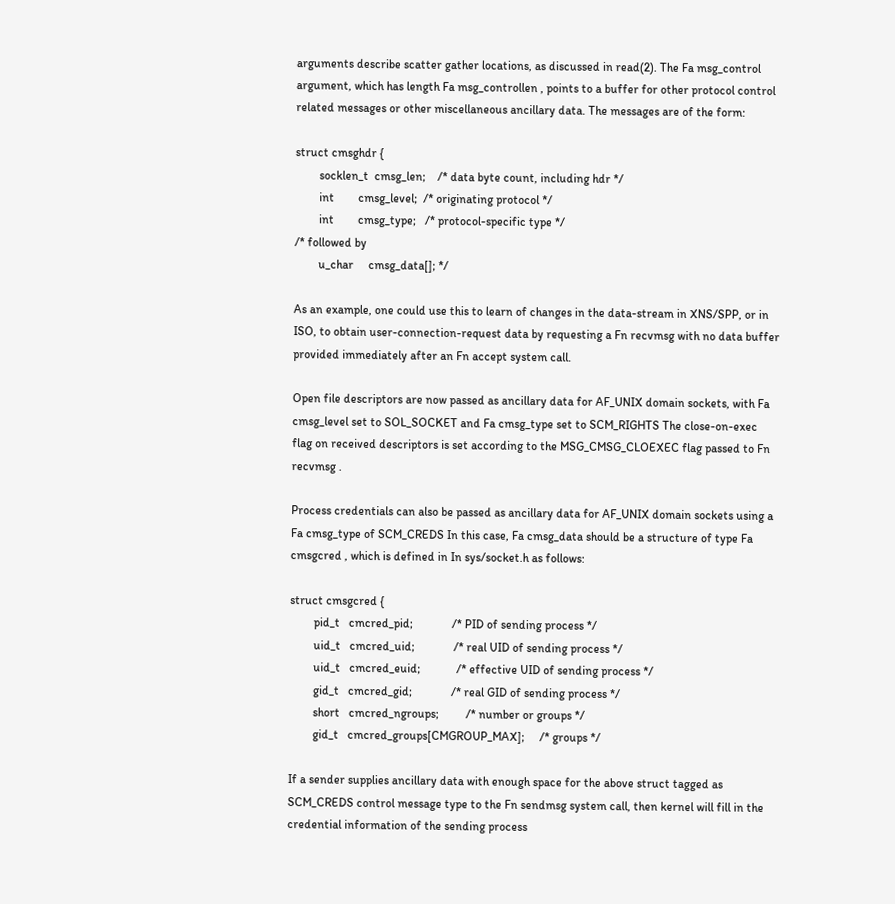arguments describe scatter gather locations, as discussed in read(2). The Fa msg_control argument, which has length Fa msg_controllen , points to a buffer for other protocol control related messages or other miscellaneous ancillary data. The messages are of the form:

struct cmsghdr {
        socklen_t  cmsg_len;    /* data byte count, including hdr */
        int        cmsg_level;  /* originating protocol */
        int        cmsg_type;   /* protocol-specific type */
/* followed by
        u_char     cmsg_data[]; */

As an example, one could use this to learn of changes in the data-stream in XNS/SPP, or in ISO, to obtain user-connection-request data by requesting a Fn recvmsg with no data buffer provided immediately after an Fn accept system call.

Open file descriptors are now passed as ancillary data for AF_UNIX domain sockets, with Fa cmsg_level set to SOL_SOCKET and Fa cmsg_type set to SCM_RIGHTS The close-on-exec flag on received descriptors is set according to the MSG_CMSG_CLOEXEC flag passed to Fn recvmsg .

Process credentials can also be passed as ancillary data for AF_UNIX domain sockets using a Fa cmsg_type of SCM_CREDS In this case, Fa cmsg_data should be a structure of type Fa cmsgcred , which is defined in In sys/socket.h as follows:

struct cmsgcred {
        pid_t   cmcred_pid;             /* PID of sending process */
        uid_t   cmcred_uid;             /* real UID of sending process */
        uid_t   cmcred_euid;            /* effective UID of sending process */
        gid_t   cmcred_gid;             /* real GID of sending process */
        short   cmcred_ngroups;         /* number or groups */
        gid_t   cmcred_groups[CMGROUP_MAX];     /* groups */

If a sender supplies ancillary data with enough space for the above struct tagged as SCM_CREDS control message type to the Fn sendmsg system call, then kernel will fill in the credential information of the sending process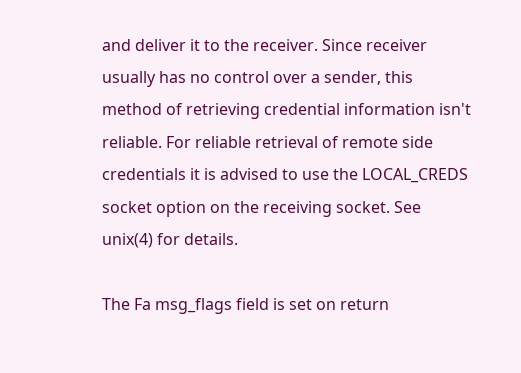and deliver it to the receiver. Since receiver usually has no control over a sender, this method of retrieving credential information isn't reliable. For reliable retrieval of remote side credentials it is advised to use the LOCAL_CREDS socket option on the receiving socket. See unix(4) for details.

The Fa msg_flags field is set on return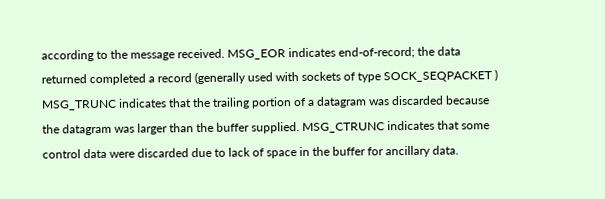according to the message received. MSG_EOR indicates end-of-record; the data returned completed a record (generally used with sockets of type SOCK_SEQPACKET ) MSG_TRUNC indicates that the trailing portion of a datagram was discarded because the datagram was larger than the buffer supplied. MSG_CTRUNC indicates that some control data were discarded due to lack of space in the buffer for ancillary data.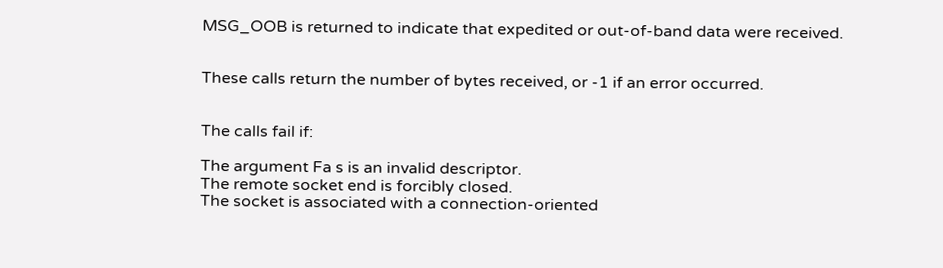MSG_OOB is returned to indicate that expedited or out-of-band data were received.


These calls return the number of bytes received, or -1 if an error occurred.


The calls fail if:

The argument Fa s is an invalid descriptor.
The remote socket end is forcibly closed.
The socket is associated with a connection-oriented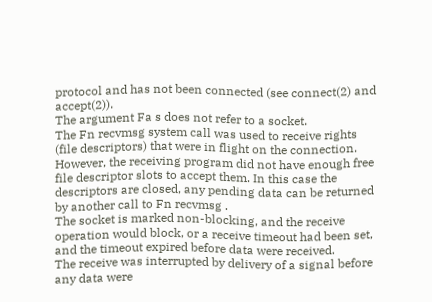protocol and has not been connected (see connect(2) and accept(2)).
The argument Fa s does not refer to a socket.
The Fn recvmsg system call was used to receive rights (file descriptors) that were in flight on the connection. However, the receiving program did not have enough free file descriptor slots to accept them. In this case the descriptors are closed, any pending data can be returned by another call to Fn recvmsg .
The socket is marked non-blocking, and the receive operation would block, or a receive timeout had been set, and the timeout expired before data were received.
The receive was interrupted by delivery of a signal before any data were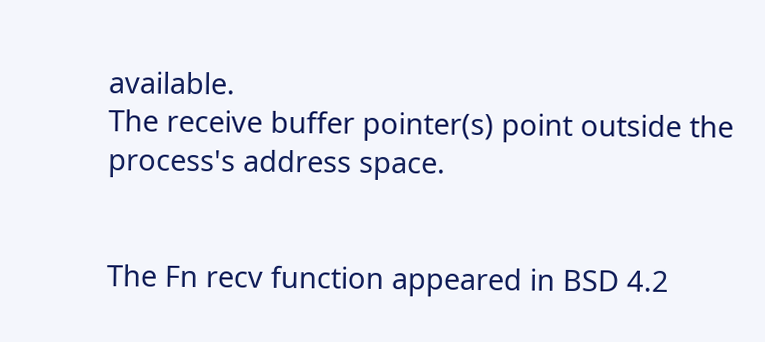available.
The receive buffer pointer(s) point outside the process's address space.


The Fn recv function appeared in BSD 4.2